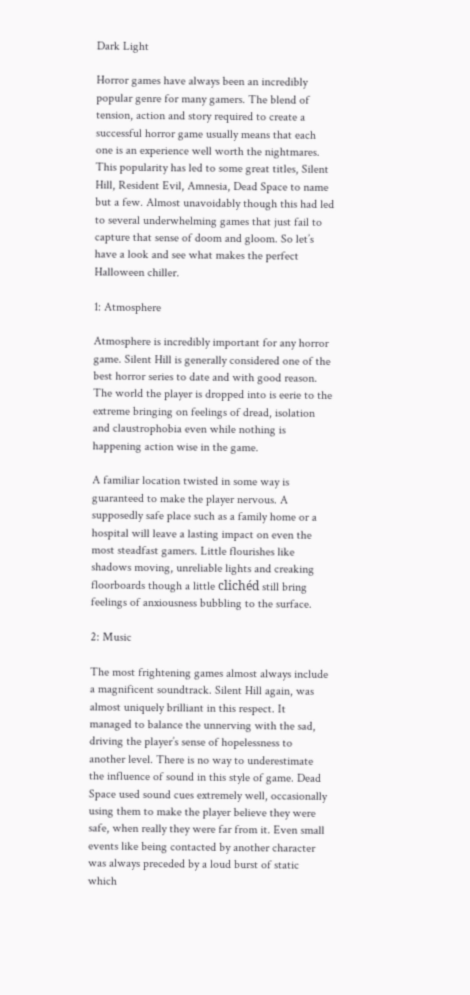Dark Light

Horror games have always been an incredibly popular genre for many gamers. The blend of tension, action and story required to create a successful horror game usually means that each one is an experience well worth the nightmares. This popularity has led to some great titles, Silent Hill, Resident Evil, Amnesia, Dead Space to name but a few. Almost unavoidably though this had led to several underwhelming games that just fail to capture that sense of doom and gloom. So let’s have a look and see what makes the perfect Halloween chiller.

1: Atmosphere

Atmosphere is incredibly important for any horror game. Silent Hill is generally considered one of the best horror series to date and with good reason. The world the player is dropped into is eerie to the extreme bringing on feelings of dread, isolation and claustrophobia even while nothing is happening action wise in the game.

A familiar location twisted in some way is guaranteed to make the player nervous. A supposedly safe place such as a family home or a hospital will leave a lasting impact on even the most steadfast gamers. Little flourishes like shadows moving, unreliable lights and creaking floorboards though a little clichéd still bring feelings of anxiousness bubbling to the surface.

2: Music

The most frightening games almost always include a magnificent soundtrack. Silent Hill again, was almost uniquely brilliant in this respect. It managed to balance the unnerving with the sad, driving the player’s sense of hopelessness to another level. There is no way to underestimate the influence of sound in this style of game. Dead Space used sound cues extremely well, occasionally using them to make the player believe they were safe, when really they were far from it. Even small events like being contacted by another character was always preceded by a loud burst of static which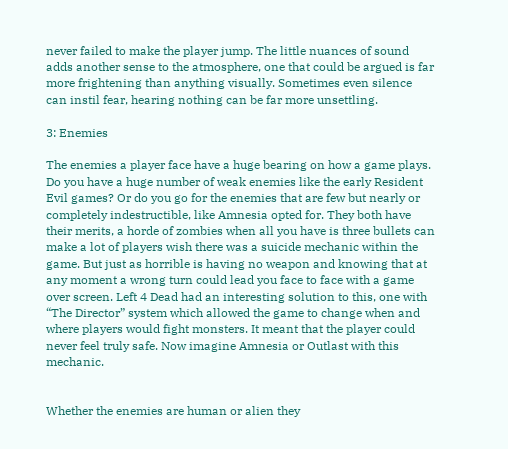never failed to make the player jump. The little nuances of sound adds another sense to the atmosphere, one that could be argued is far more frightening than anything visually. Sometimes even silence can instil fear, hearing nothing can be far more unsettling.

3: Enemies

The enemies a player face have a huge bearing on how a game plays. Do you have a huge number of weak enemies like the early Resident Evil games? Or do you go for the enemies that are few but nearly or completely indestructible, like Amnesia opted for. They both have their merits, a horde of zombies when all you have is three bullets can make a lot of players wish there was a suicide mechanic within the game. But just as horrible is having no weapon and knowing that at any moment a wrong turn could lead you face to face with a game over screen. Left 4 Dead had an interesting solution to this, one with “The Director” system which allowed the game to change when and where players would fight monsters. It meant that the player could never feel truly safe. Now imagine Amnesia or Outlast with this mechanic.


Whether the enemies are human or alien they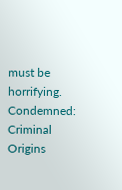must be horrifying. Condemned: Criminal Origins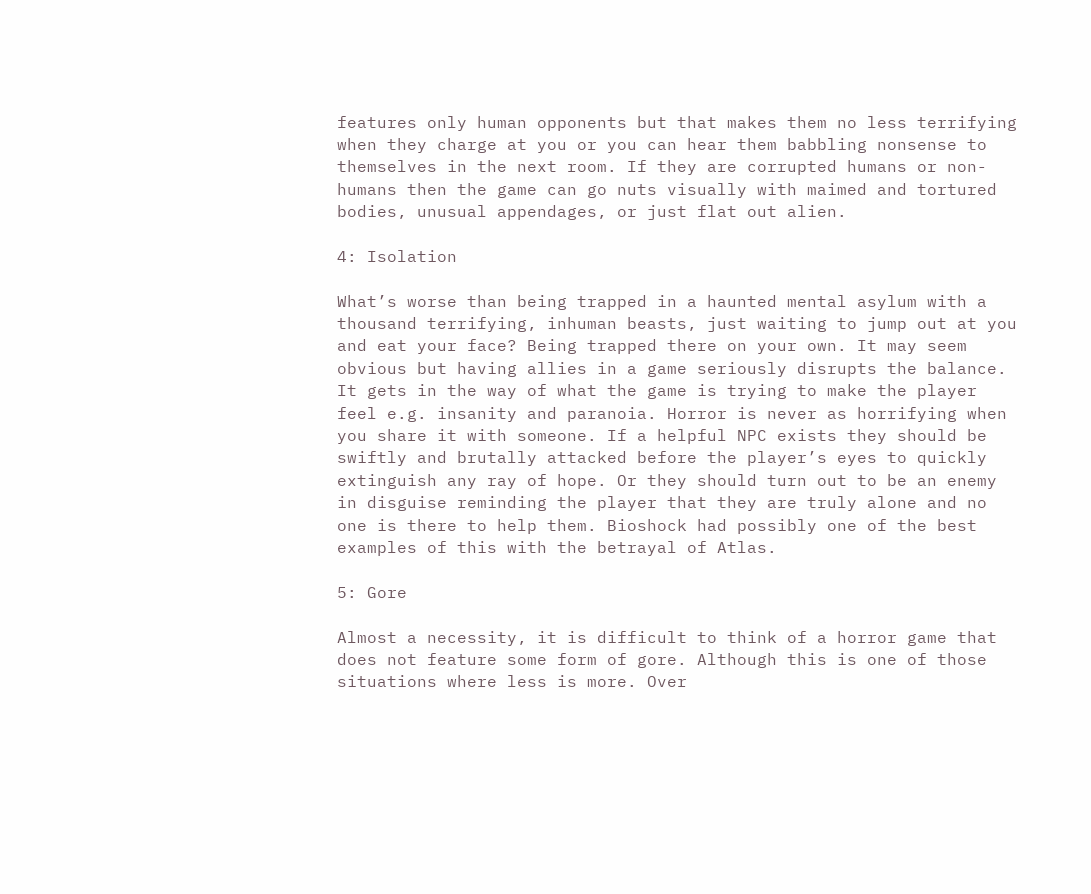features only human opponents but that makes them no less terrifying when they charge at you or you can hear them babbling nonsense to themselves in the next room. If they are corrupted humans or non-humans then the game can go nuts visually with maimed and tortured bodies, unusual appendages, or just flat out alien.

4: Isolation

What’s worse than being trapped in a haunted mental asylum with a thousand terrifying, inhuman beasts, just waiting to jump out at you and eat your face? Being trapped there on your own. It may seem obvious but having allies in a game seriously disrupts the balance. It gets in the way of what the game is trying to make the player feel e.g. insanity and paranoia. Horror is never as horrifying when you share it with someone. If a helpful NPC exists they should be swiftly and brutally attacked before the player’s eyes to quickly extinguish any ray of hope. Or they should turn out to be an enemy in disguise reminding the player that they are truly alone and no one is there to help them. Bioshock had possibly one of the best examples of this with the betrayal of Atlas.

5: Gore

Almost a necessity, it is difficult to think of a horror game that does not feature some form of gore. Although this is one of those situations where less is more. Over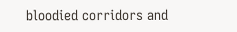bloodied corridors and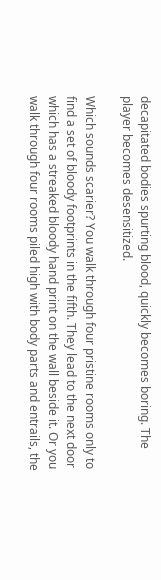decapitated bodies spurting blood, quickly becomes boring. The player becomes desensitized.

Which sounds scarier? You walk through four pristine rooms only to find a set of bloody footprints in the fifth. They lead to the next door which has a streaked bloody hand print on the wall beside it. Or you walk through four rooms piled high with body parts and entrails, the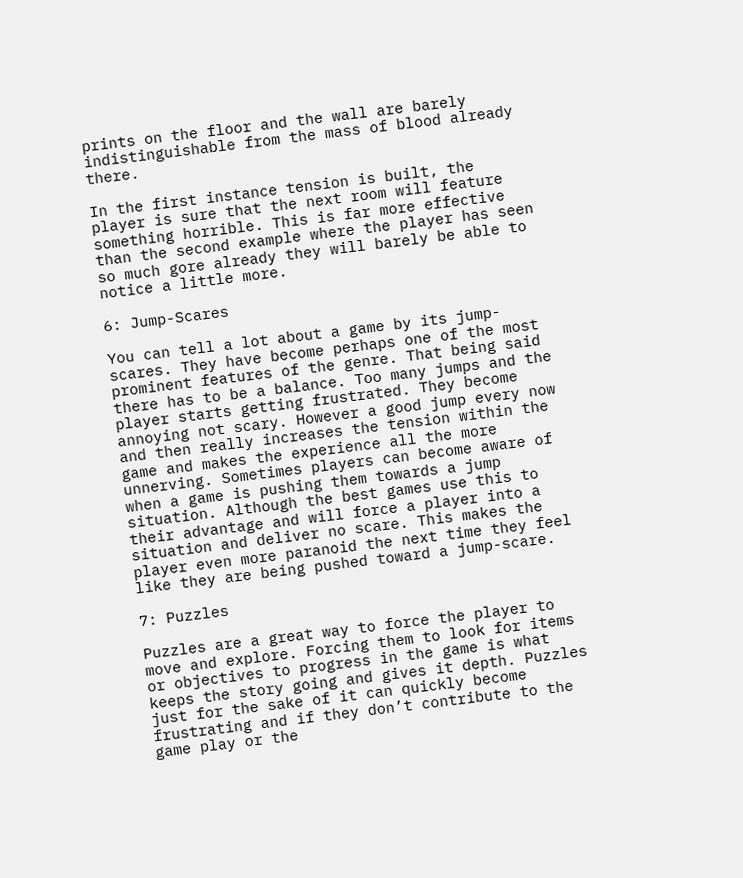prints on the floor and the wall are barely indistinguishable from the mass of blood already there.

In the first instance tension is built, the player is sure that the next room will feature something horrible. This is far more effective than the second example where the player has seen so much gore already they will barely be able to notice a little more.

6: Jump-Scares

You can tell a lot about a game by its jump-scares. They have become perhaps one of the most prominent features of the genre. That being said there has to be a balance. Too many jumps and the player starts getting frustrated. They become annoying not scary. However a good jump every now and then really increases the tension within the game and makes the experience all the more unnerving. Sometimes players can become aware of when a game is pushing them towards a jump situation. Although the best games use this to their advantage and will force a player into a situation and deliver no scare. This makes the player even more paranoid the next time they feel like they are being pushed toward a jump-scare.

7: Puzzles

Puzzles are a great way to force the player to move and explore. Forcing them to look for items or objectives to progress in the game is what keeps the story going and gives it depth. Puzzles just for the sake of it can quickly become frustrating and if they don’t contribute to the game play or the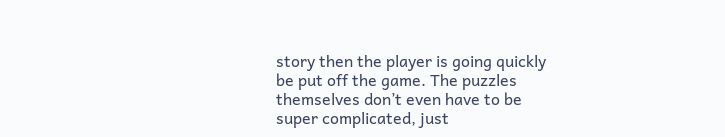story then the player is going quickly be put off the game. The puzzles themselves don’t even have to be super complicated, just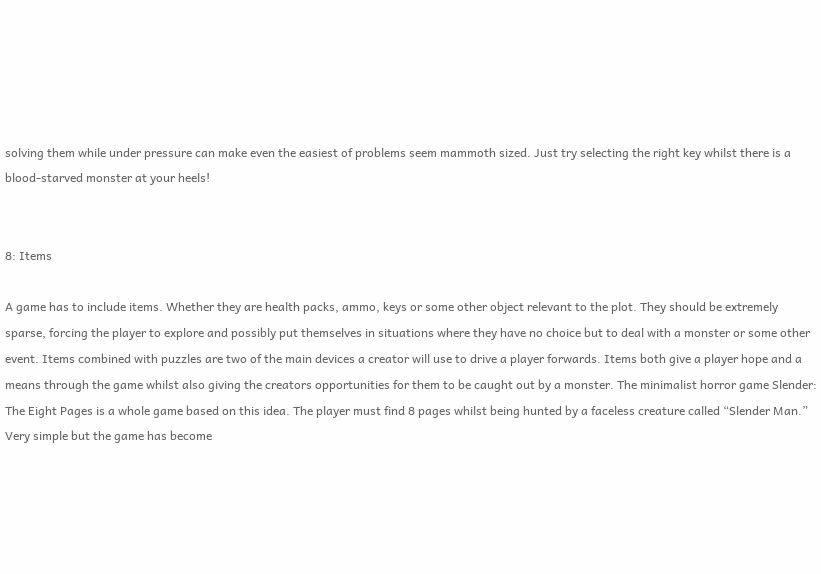solving them while under pressure can make even the easiest of problems seem mammoth sized. Just try selecting the right key whilst there is a blood-starved monster at your heels!


8: Items

A game has to include items. Whether they are health packs, ammo, keys or some other object relevant to the plot. They should be extremely sparse, forcing the player to explore and possibly put themselves in situations where they have no choice but to deal with a monster or some other event. Items combined with puzzles are two of the main devices a creator will use to drive a player forwards. Items both give a player hope and a means through the game whilst also giving the creators opportunities for them to be caught out by a monster. The minimalist horror game Slender: The Eight Pages is a whole game based on this idea. The player must find 8 pages whilst being hunted by a faceless creature called “Slender Man.” Very simple but the game has become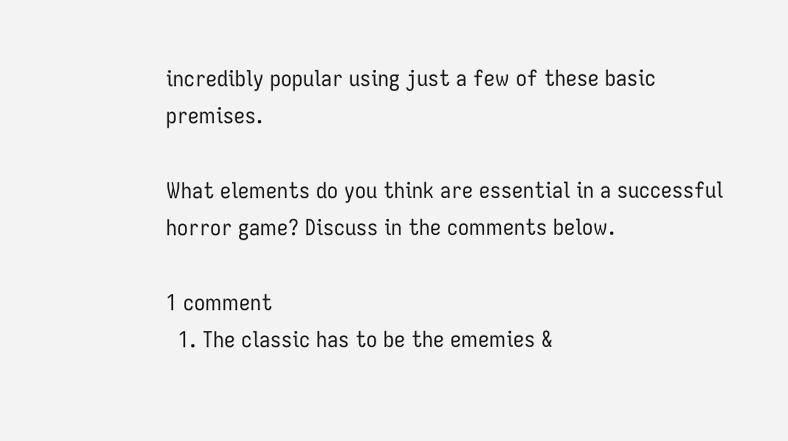incredibly popular using just a few of these basic premises.

What elements do you think are essential in a successful horror game? Discuss in the comments below.

1 comment
  1. The classic has to be the ememies &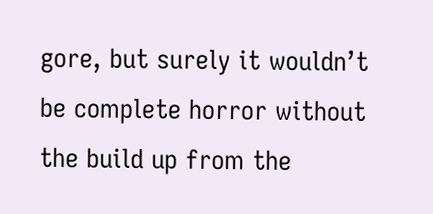gore, but surely it wouldn’t be complete horror without the build up from the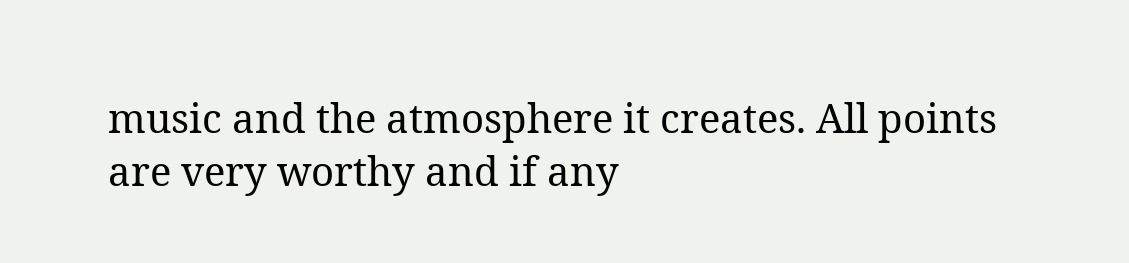music and the atmosphere it creates. All points are very worthy and if any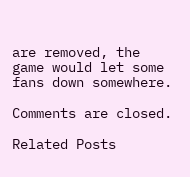are removed, the game would let some fans down somewhere.

Comments are closed.

Related Posts